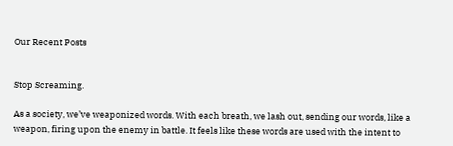Our Recent Posts


Stop Screaming.

As a society, we’ve weaponized words. With each breath, we lash out, sending our words, like a weapon, firing upon the enemy in battle. It feels like these words are used with the intent to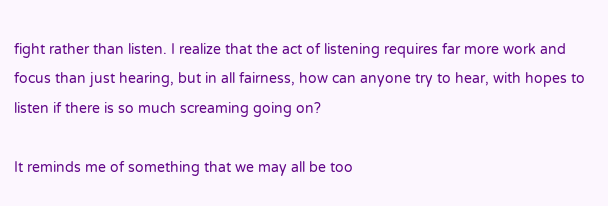fight rather than listen. I realize that the act of listening requires far more work and focus than just hearing, but in all fairness, how can anyone try to hear, with hopes to listen if there is so much screaming going on?

It reminds me of something that we may all be too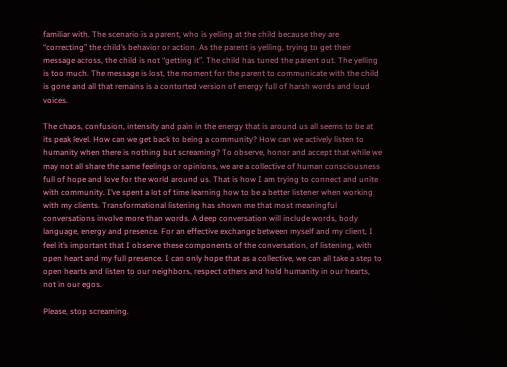familiar with. The scenario is a parent, who is yelling at the child because they are “correcting” the child’s behavior or action. As the parent is yelling, trying to get their message across, the child is not “getting it”. The child has tuned the parent out. The yelling is too much. The message is lost, the moment for the parent to communicate with the child is gone and all that remains is a contorted version of energy full of harsh words and loud voices.

The chaos, confusion, intensity and pain in the energy that is around us all seems to be at its peak level. How can we get back to being a community? How can we actively listen to humanity when there is nothing but screaming? To observe, honor and accept that while we may not all share the same feelings or opinions, we are a collective of human consciousness full of hope and love for the world around us. That is how I am trying to connect and unite with community. I’ve spent a lot of time learning how to be a better listener when working with my clients. Transformational listening has shown me that most meaningful conversations involve more than words. A deep conversation will include words, body language, energy and presence. For an effective exchange between myself and my client, I feel it’s important that I observe these components of the conversation, of listening, with open heart and my full presence. I can only hope that as a collective, we can all take a step to open hearts and listen to our neighbors, respect others and hold humanity in our hearts, not in our egos.

Please, stop screaming.